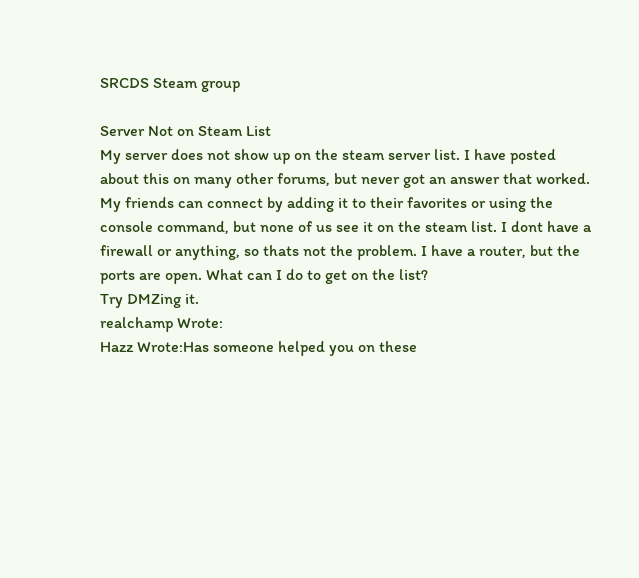SRCDS Steam group

Server Not on Steam List
My server does not show up on the steam server list. I have posted about this on many other forums, but never got an answer that worked. My friends can connect by adding it to their favorites or using the console command, but none of us see it on the steam list. I dont have a firewall or anything, so thats not the problem. I have a router, but the ports are open. What can I do to get on the list?
Try DMZing it.
realchamp Wrote:
Hazz Wrote:Has someone helped you on these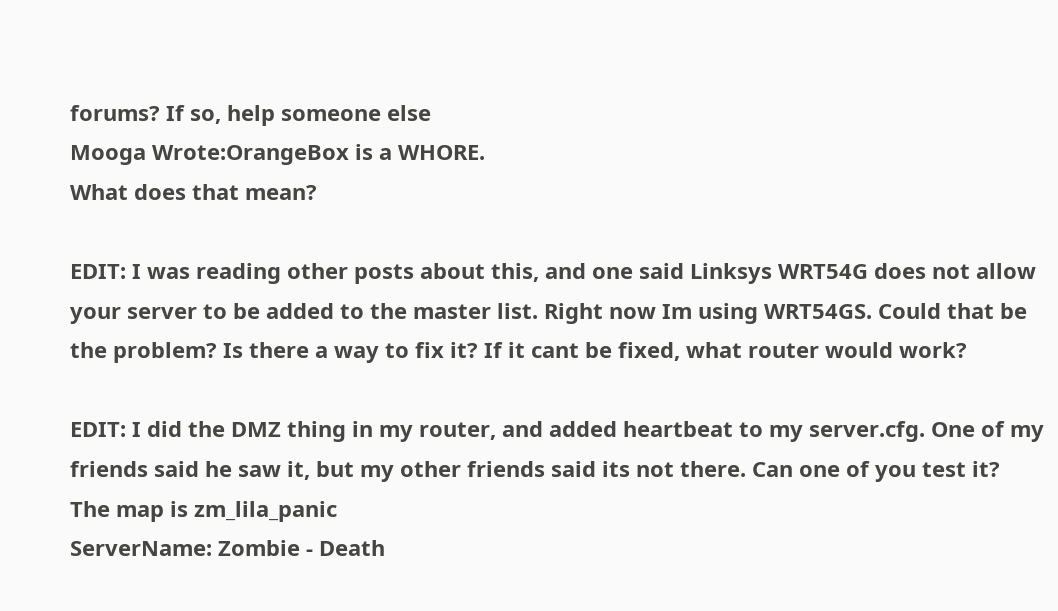forums? If so, help someone else
Mooga Wrote:OrangeBox is a WHORE.
What does that mean?

EDIT: I was reading other posts about this, and one said Linksys WRT54G does not allow your server to be added to the master list. Right now Im using WRT54GS. Could that be the problem? Is there a way to fix it? If it cant be fixed, what router would work?

EDIT: I did the DMZ thing in my router, and added heartbeat to my server.cfg. One of my friends said he saw it, but my other friends said its not there. Can one of you test it?
The map is zm_lila_panic
ServerName: Zombie - Death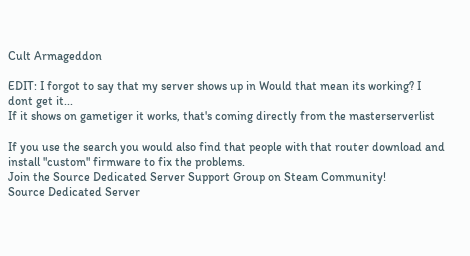Cult Armageddon

EDIT: I forgot to say that my server shows up in Would that mean its working? I dont get it...
If it shows on gametiger it works, that's coming directly from the masterserverlist

If you use the search you would also find that people with that router download and install "custom" firmware to fix the problems.
Join the Source Dedicated Server Support Group on Steam Community!
Source Dedicated Server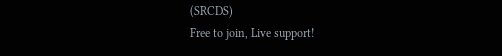(SRCDS)
Free to join, Live support!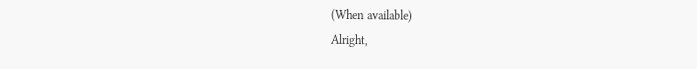(When available)
Alright,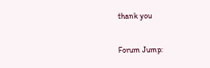thank you

Forum Jump: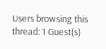Users browsing this thread: 1 Guest(s)